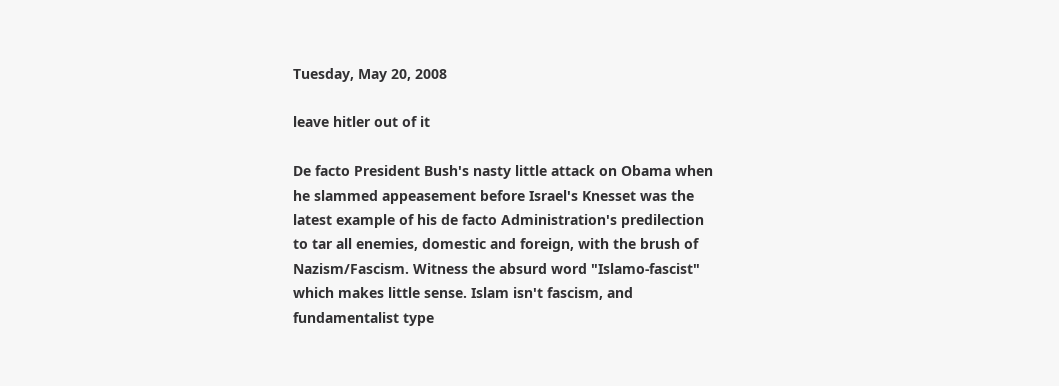Tuesday, May 20, 2008

leave hitler out of it

De facto President Bush's nasty little attack on Obama when he slammed appeasement before Israel's Knesset was the latest example of his de facto Administration's predilection to tar all enemies, domestic and foreign, with the brush of Nazism/Fascism. Witness the absurd word "Islamo-fascist" which makes little sense. Islam isn't fascism, and fundamentalist type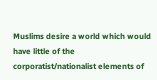Muslims desire a world which would have little of the corporatist/nationalist elements of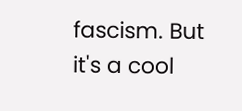fascism. But it's a cool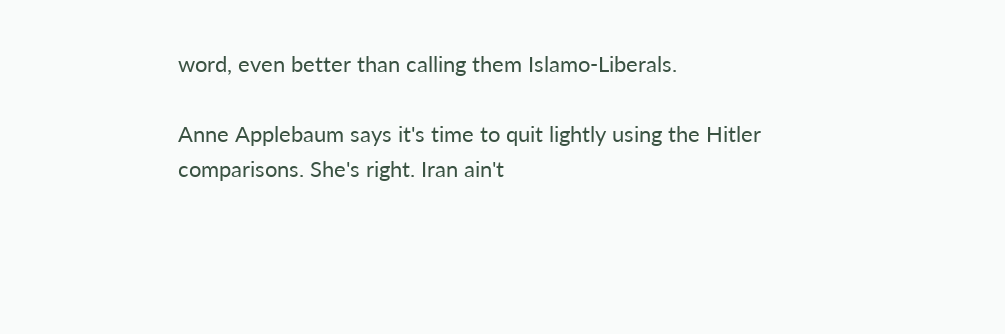word, even better than calling them Islamo-Liberals.

Anne Applebaum says it's time to quit lightly using the Hitler comparisons. She's right. Iran ain't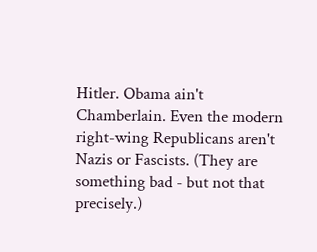Hitler. Obama ain't Chamberlain. Even the modern right-wing Republicans aren't Nazis or Fascists. (They are something bad - but not that precisely.)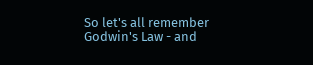So let's all remember Godwin's Law - and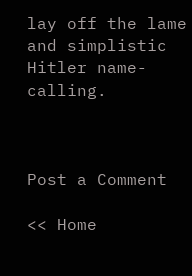lay off the lame and simplistic Hitler name-calling.



Post a Comment

<< Home